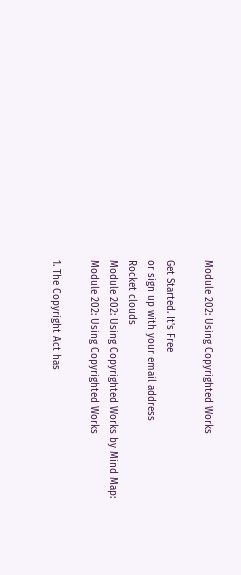Module 202: Using Copyrighted Works

Get Started. It's Free
or sign up with your email address
Rocket clouds
Module 202: Using Copyrighted Works by Mind Map: Module 202: Using Copyrighted Works

1. The Copyright Act has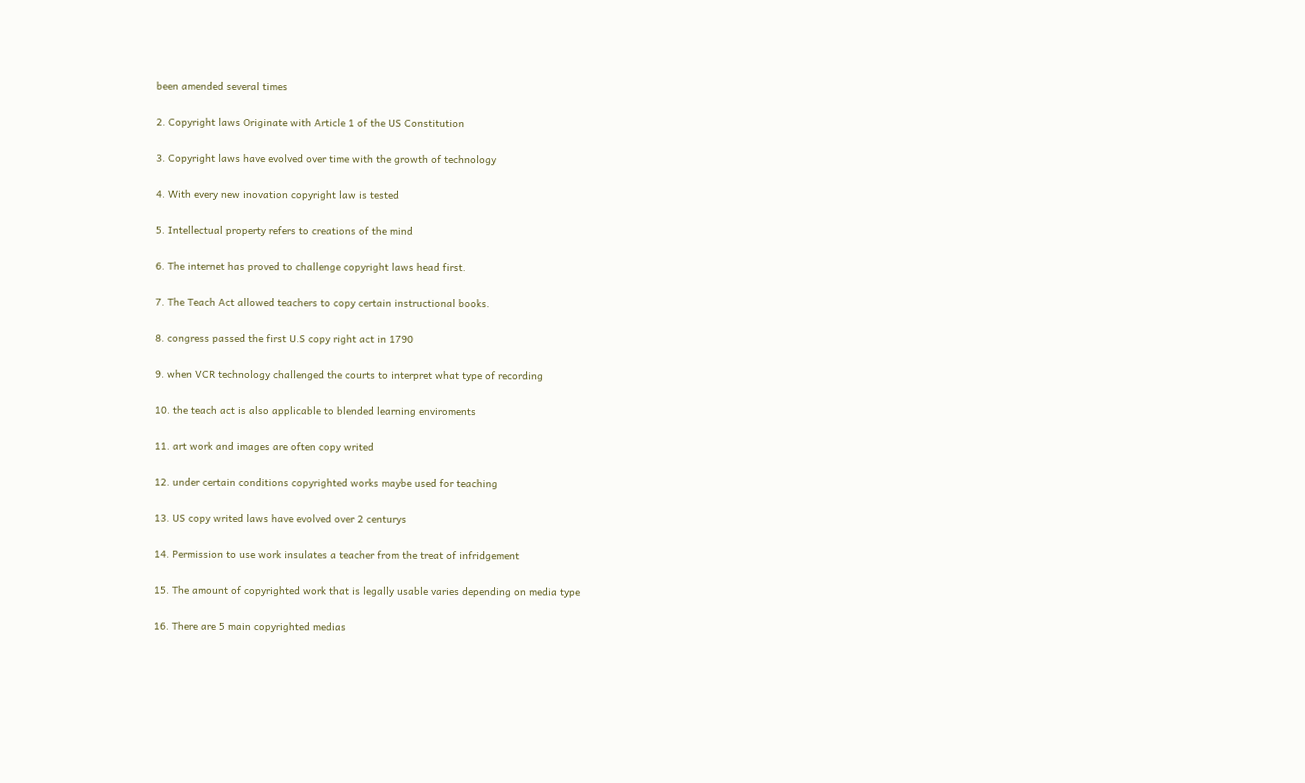been amended several times

2. Copyright laws Originate with Article 1 of the US Constitution

3. Copyright laws have evolved over time with the growth of technology

4. With every new inovation copyright law is tested

5. Intellectual property refers to creations of the mind

6. The internet has proved to challenge copyright laws head first.

7. The Teach Act allowed teachers to copy certain instructional books.

8. congress passed the first U.S copy right act in 1790

9. when VCR technology challenged the courts to interpret what type of recording

10. the teach act is also applicable to blended learning enviroments

11. art work and images are often copy writed

12. under certain conditions copyrighted works maybe used for teaching

13. US copy writed laws have evolved over 2 centurys

14. Permission to use work insulates a teacher from the treat of infridgement

15. The amount of copyrighted work that is legally usable varies depending on media type

16. There are 5 main copyrighted medias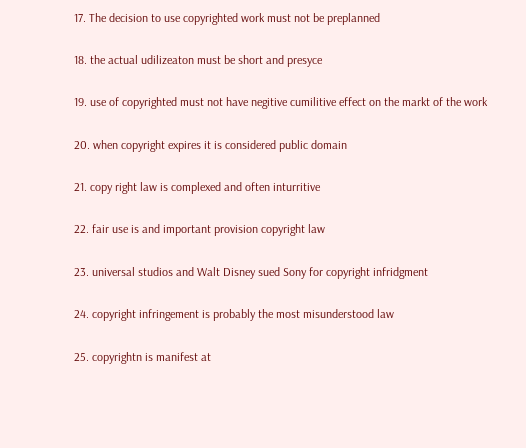17. The decision to use copyrighted work must not be preplanned

18. the actual udilizeaton must be short and presyce

19. use of copyrighted must not have negitive cumilitive effect on the markt of the work

20. when copyright expires it is considered public domain

21. copy right law is complexed and often inturritive

22. fair use is and important provision copyright law

23. universal studios and Walt Disney sued Sony for copyright infridgment

24. copyright infringement is probably the most misunderstood law

25. copyrightn is manifest at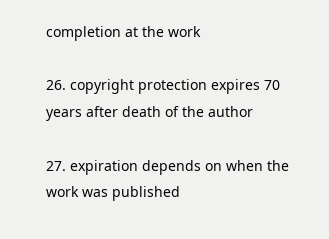completion at the work

26. copyright protection expires 70 years after death of the author

27. expiration depends on when the work was published